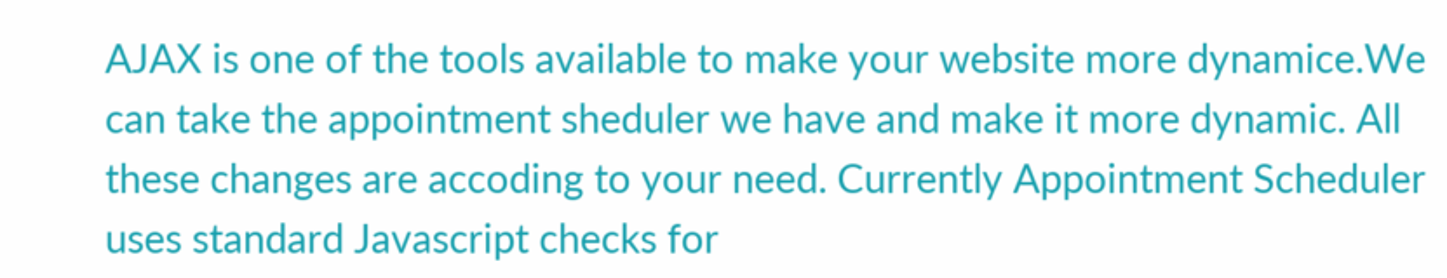AJAX is one of the tools available to make your website more dynamice.We can take the appointment sheduler we have and make it more dynamic. All these changes are accoding to your need. Currently Appointment Scheduler uses standard Javascript checks for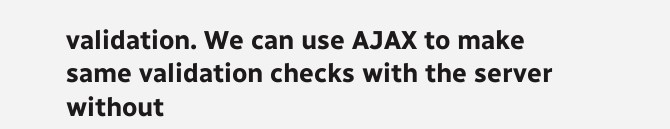validation. We can use AJAX to make same validation checks with the server without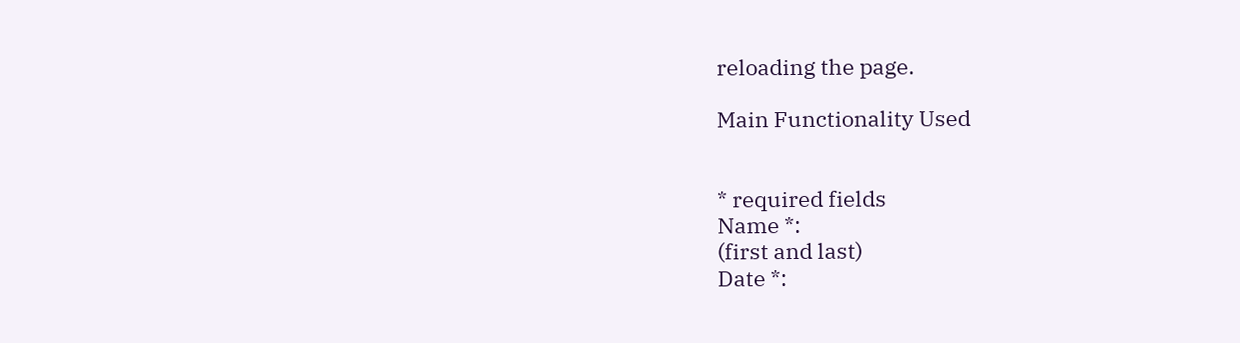reloading the page.

Main Functionality Used


* required fields
Name *:
(first and last)
Date *: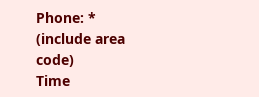Phone: *
(include area code)
Time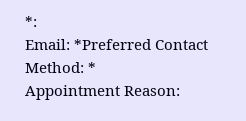*:
Email: *Preferred Contact Method: *
Appointment Reason: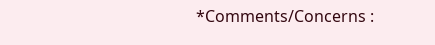*Comments/Concerns :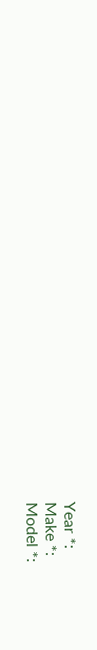Year *:
Make *:
Model *: